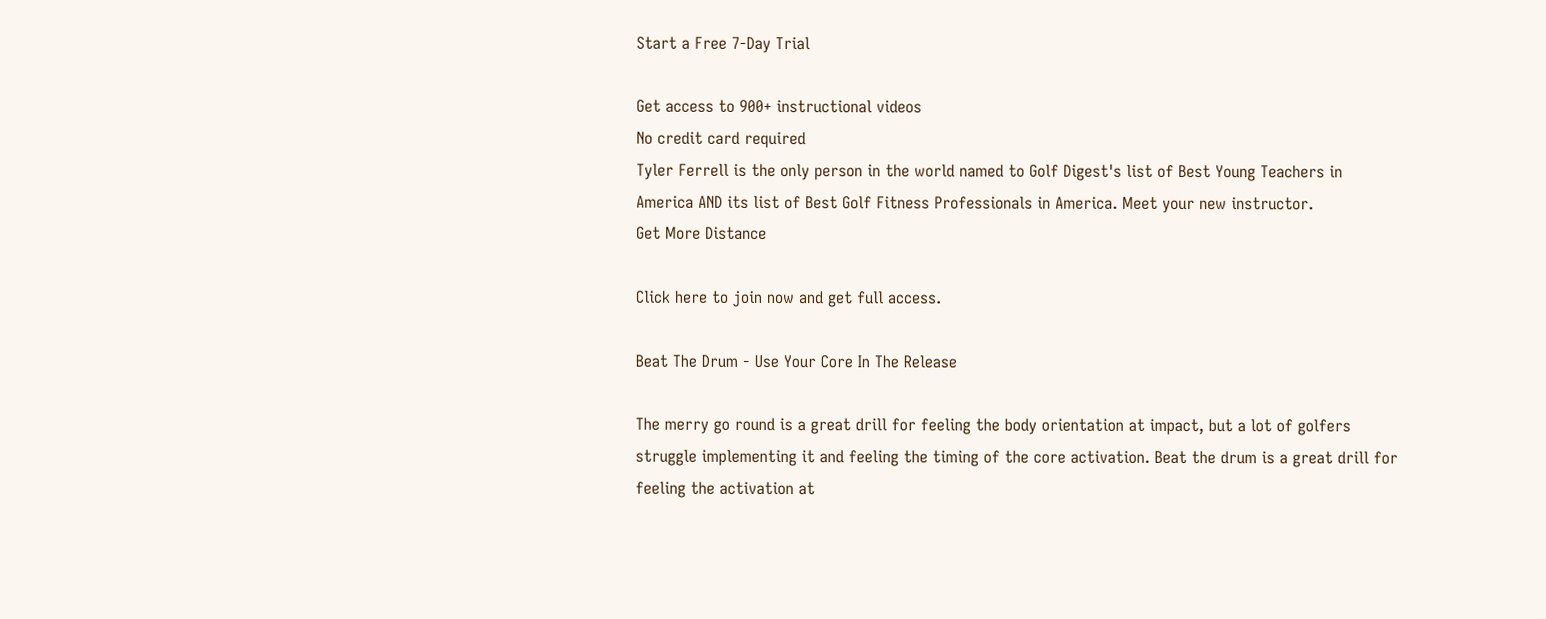Start a Free 7-Day Trial

Get access to 900+ instructional videos
No credit card required
Tyler Ferrell is the only person in the world named to Golf Digest's list of Best Young Teachers in America AND its list of Best Golf Fitness Professionals in America. Meet your new instructor.
Get More Distance

Click here to join now and get full access.

Beat The Drum - Use Your Core In The Release

The merry go round is a great drill for feeling the body orientation at impact, but a lot of golfers struggle implementing it and feeling the timing of the core activation. Beat the drum is a great drill for feeling the activation at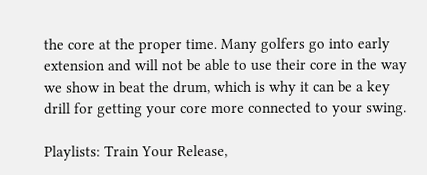the core at the proper time. Many golfers go into early extension and will not be able to use their core in the way we show in beat the drum, which is why it can be a key drill for getting your core more connected to your swing.

Playlists: Train Your Release,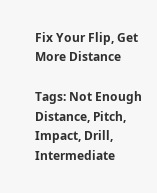Fix Your Flip, Get More Distance

Tags: Not Enough Distance, Pitch, Impact, Drill, Intermediate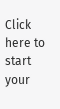Click here to start your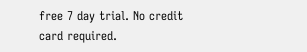free 7 day trial. No credit card required.